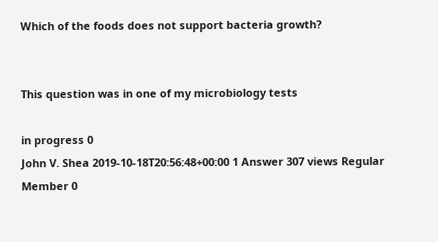Which of the foods does not support bacteria growth?


This question was in one of my microbiology tests

in progress 0
John V. Shea 2019-10-18T20:56:48+00:00 1 Answer 307 views Regular Member 0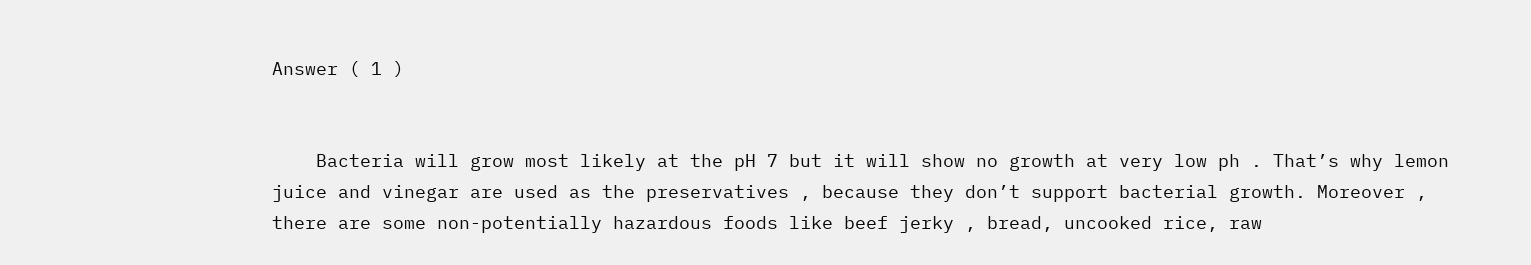Answer ( 1 )


    Bacteria will grow most likely at the pH 7 but it will show no growth at very low ph . That’s why lemon juice and vinegar are used as the preservatives , because they don’t support bacterial growth. Moreover , there are some non-potentially hazardous foods like beef jerky , bread, uncooked rice, raw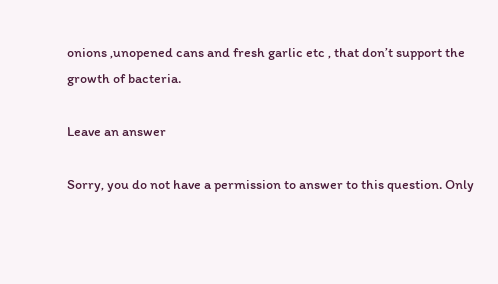onions ,unopened cans and fresh garlic etc , that don’t support the growth of bacteria.

Leave an answer

Sorry, you do not have a permission to answer to this question. Only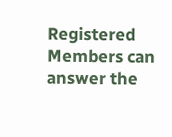Registered Members can answer the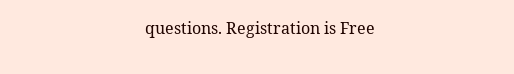questions. Registration is Free